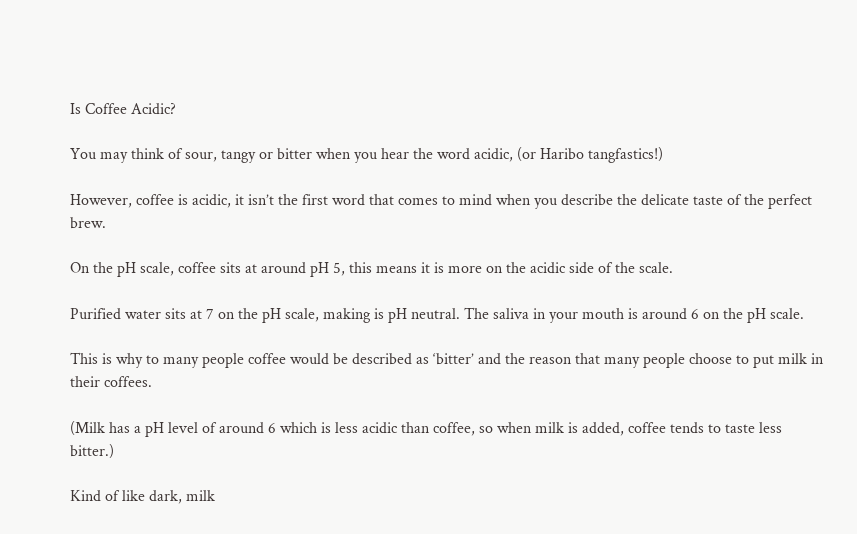Is Coffee Acidic?

You may think of sour, tangy or bitter when you hear the word acidic, (or Haribo tangfastics!)

However, coffee is acidic, it isn’t the first word that comes to mind when you describe the delicate taste of the perfect brew.

On the pH scale, coffee sits at around pH 5, this means it is more on the acidic side of the scale.

Purified water sits at 7 on the pH scale, making is pH neutral. The saliva in your mouth is around 6 on the pH scale.

This is why to many people coffee would be described as ‘bitter’ and the reason that many people choose to put milk in their coffees.

(Milk has a pH level of around 6 which is less acidic than coffee, so when milk is added, coffee tends to taste less bitter.)

Kind of like dark, milk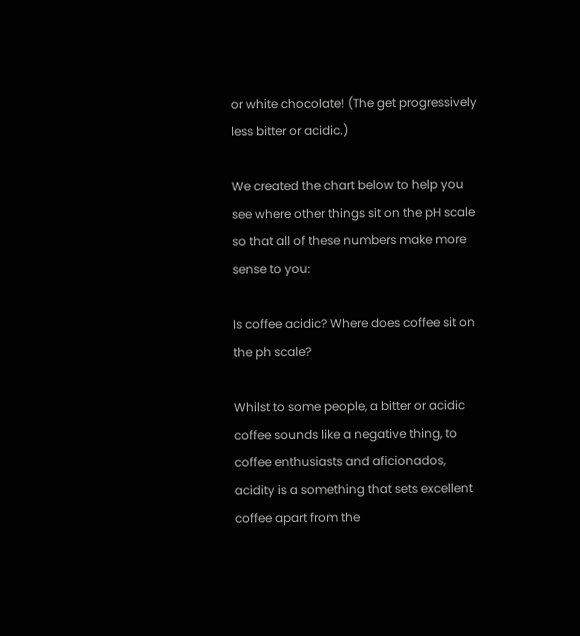or white chocolate! (The get progressively less bitter or acidic.)

We created the chart below to help you see where other things sit on the pH scale so that all of these numbers make more sense to you:

Is coffee acidic? Where does coffee sit on the ph scale?

Whilst to some people, a bitter or acidic coffee sounds like a negative thing, to coffee enthusiasts and aficionados, acidity is a something that sets excellent coffee apart from the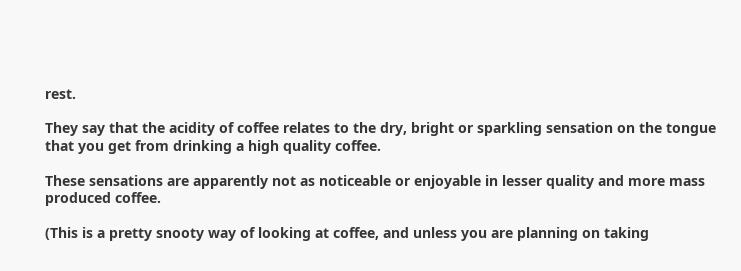rest.

They say that the acidity of coffee relates to the dry, bright or sparkling sensation on the tongue that you get from drinking a high quality coffee.

These sensations are apparently not as noticeable or enjoyable in lesser quality and more mass produced coffee.

(This is a pretty snooty way of looking at coffee, and unless you are planning on taking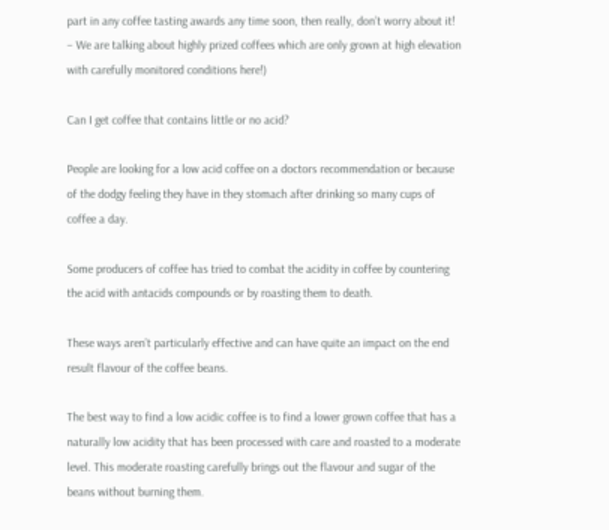part in any coffee tasting awards any time soon, then really, don’t worry about it! – We are talking about highly prized coffees which are only grown at high elevation with carefully monitored conditions here!)

Can I get coffee that contains little or no acid?

People are looking for a low acid coffee on a doctors recommendation or because of the dodgy feeling they have in they stomach after drinking so many cups of coffee a day.

Some producers of coffee has tried to combat the acidity in coffee by countering the acid with antacids compounds or by roasting them to death.

These ways aren’t particularly effective and can have quite an impact on the end result flavour of the coffee beans.

The best way to find a low acidic coffee is to find a lower grown coffee that has a naturally low acidity that has been processed with care and roasted to a moderate level. This moderate roasting carefully brings out the flavour and sugar of the beans without burning them.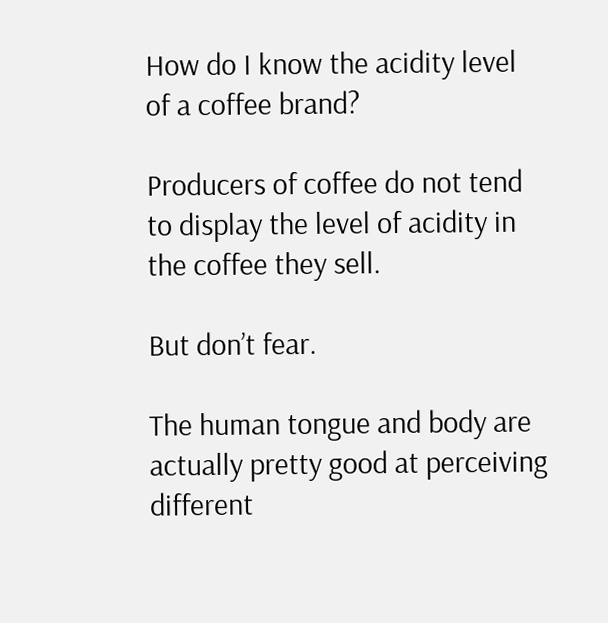How do I know the acidity level of a coffee brand?

Producers of coffee do not tend to display the level of acidity in the coffee they sell.

But don’t fear.

The human tongue and body are actually pretty good at perceiving different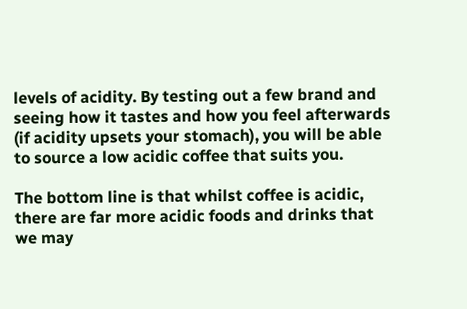levels of acidity. By testing out a few brand and seeing how it tastes and how you feel afterwards (if acidity upsets your stomach), you will be able to source a low acidic coffee that suits you.

The bottom line is that whilst coffee is acidic, there are far more acidic foods and drinks that we may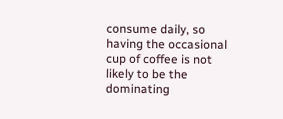consume daily, so having the occasional cup of coffee is not likely to be the dominating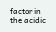factor in the acidic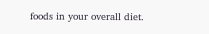foods in your overall diet.